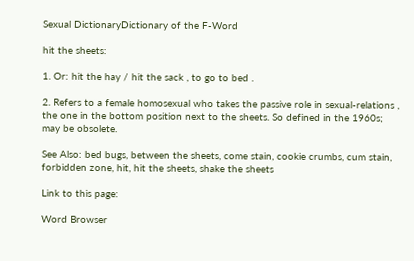Sexual DictionaryDictionary of the F-Word

hit the sheets:

1. Or: hit the hay / hit the sack , to go to bed .

2. Refers to a female homosexual who takes the passive role in sexual-relations , the one in the bottom position next to the sheets. So defined in the 1960s; may be obsolete.

See Also: bed bugs, between the sheets, come stain, cookie crumbs, cum stain, forbidden zone, hit, hit the sheets, shake the sheets

Link to this page:

Word Browser